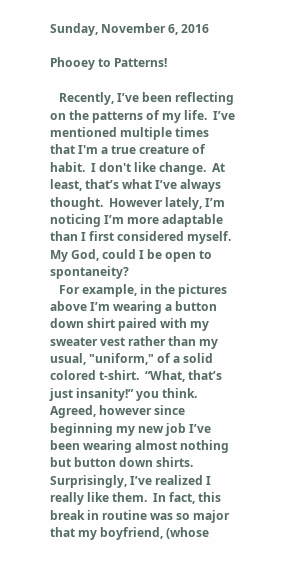Sunday, November 6, 2016

Phooey to Patterns!

   Recently, I’ve been reflecting on the patterns of my life.  I’ve mentioned multiple times that I'm a true creature of habit.  I don't like change.  At least, that’s what I’ve always thought.  However lately, I’m noticing I’m more adaptable than I first considered myself.  My God, could I be open to spontaneity?
   For example, in the pictures above I’m wearing a button down shirt paired with my sweater vest rather than my usual, "uniform," of a solid colored t-shirt.  “What, that’s just insanity!” you think.  Agreed, however since beginning my new job I’ve been wearing almost nothing but button down shirts.  Surprisingly, I’ve realized I really like them.  In fact, this break in routine was so major that my boyfriend, (whose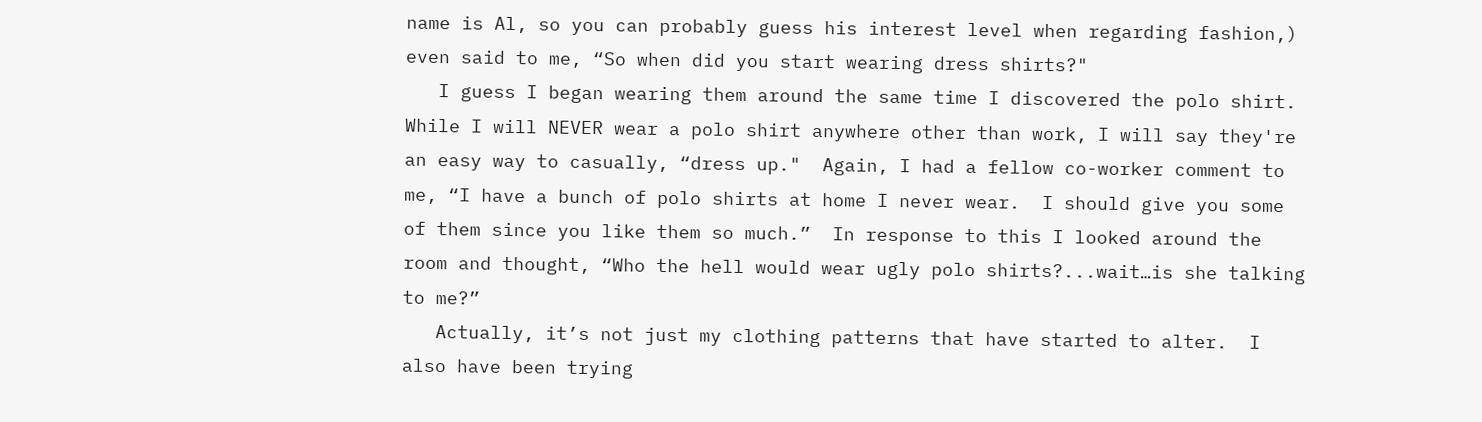name is Al, so you can probably guess his interest level when regarding fashion,) even said to me, “So when did you start wearing dress shirts?"
   I guess I began wearing them around the same time I discovered the polo shirt.  While I will NEVER wear a polo shirt anywhere other than work, I will say they're an easy way to casually, “dress up."  Again, I had a fellow co-worker comment to me, “I have a bunch of polo shirts at home I never wear.  I should give you some of them since you like them so much.”  In response to this I looked around the room and thought, “Who the hell would wear ugly polo shirts?...wait…is she talking to me?”
   Actually, it’s not just my clothing patterns that have started to alter.  I also have been trying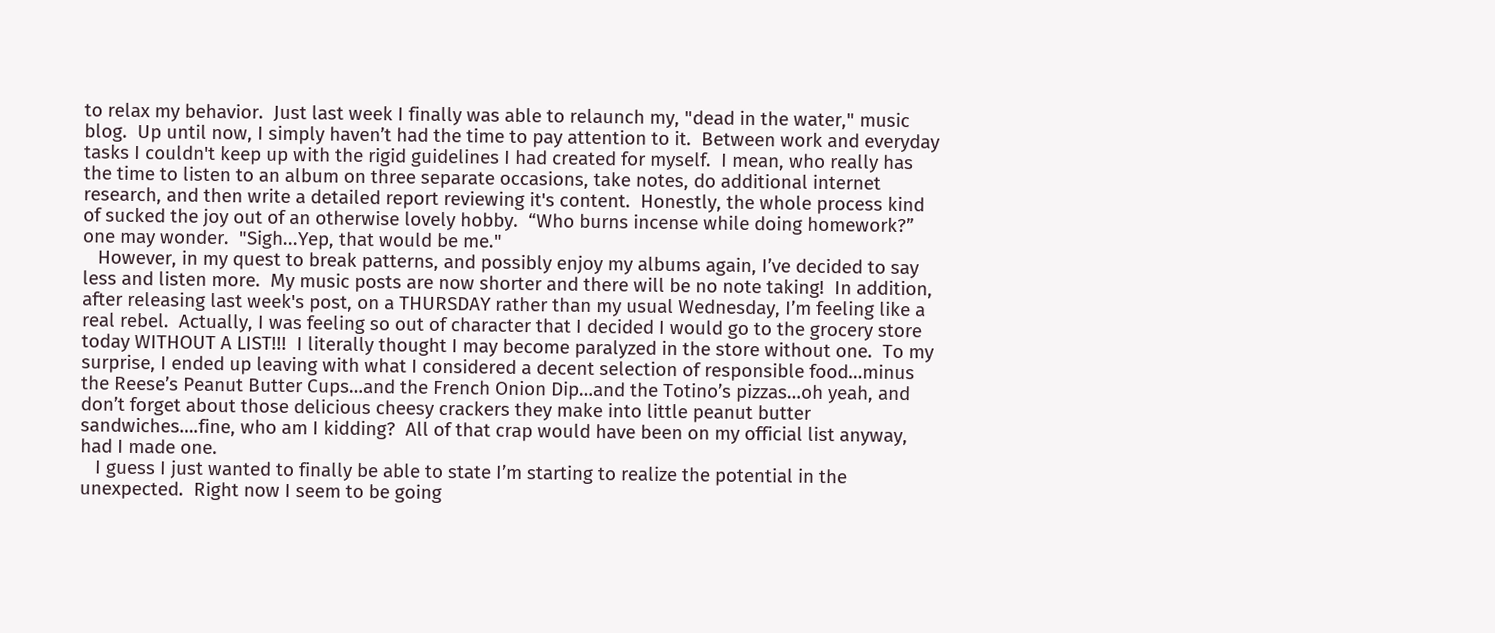to relax my behavior.  Just last week I finally was able to relaunch my, "dead in the water," music blog.  Up until now, I simply haven’t had the time to pay attention to it.  Between work and everyday tasks I couldn't keep up with the rigid guidelines I had created for myself.  I mean, who really has the time to listen to an album on three separate occasions, take notes, do additional internet research, and then write a detailed report reviewing it's content.  Honestly, the whole process kind of sucked the joy out of an otherwise lovely hobby.  “Who burns incense while doing homework?” one may wonder.  "Sigh...Yep, that would be me."
   However, in my quest to break patterns, and possibly enjoy my albums again, I’ve decided to say less and listen more.  My music posts are now shorter and there will be no note taking!  In addition, after releasing last week's post, on a THURSDAY rather than my usual Wednesday, I’m feeling like a real rebel.  Actually, I was feeling so out of character that I decided I would go to the grocery store today WITHOUT A LIST!!!  I literally thought I may become paralyzed in the store without one.  To my surprise, I ended up leaving with what I considered a decent selection of responsible food…minus the Reese’s Peanut Butter Cups…and the French Onion Dip…and the Totino’s pizzas…oh yeah, and don’t forget about those delicious cheesy crackers they make into little peanut butter sandwiches….fine, who am I kidding?  All of that crap would have been on my official list anyway, had I made one.
   I guess I just wanted to finally be able to state I’m starting to realize the potential in the unexpected.  Right now I seem to be going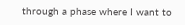through a phase where I want to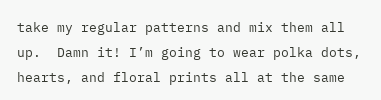take my regular patterns and mix them all up.  Damn it! I’m going to wear polka dots, hearts, and floral prints all at the same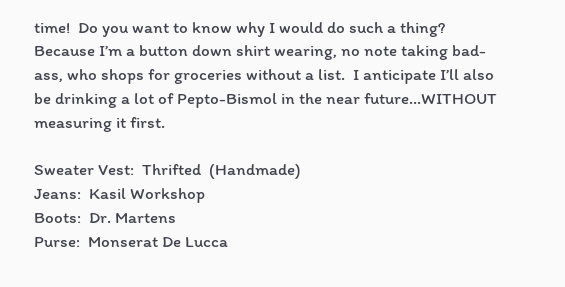time!  Do you want to know why I would do such a thing?  Because I’m a button down shirt wearing, no note taking bad-ass, who shops for groceries without a list.  I anticipate I’ll also be drinking a lot of Pepto-Bismol in the near future…WITHOUT measuring it first.

Sweater Vest:  Thrifted  (Handmade)
Jeans:  Kasil Workshop
Boots:  Dr. Martens
Purse:  Monserat De Lucca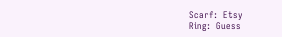Scarf:  Etsy
Ring:  Guess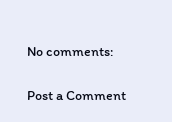No comments:

Post a Comment